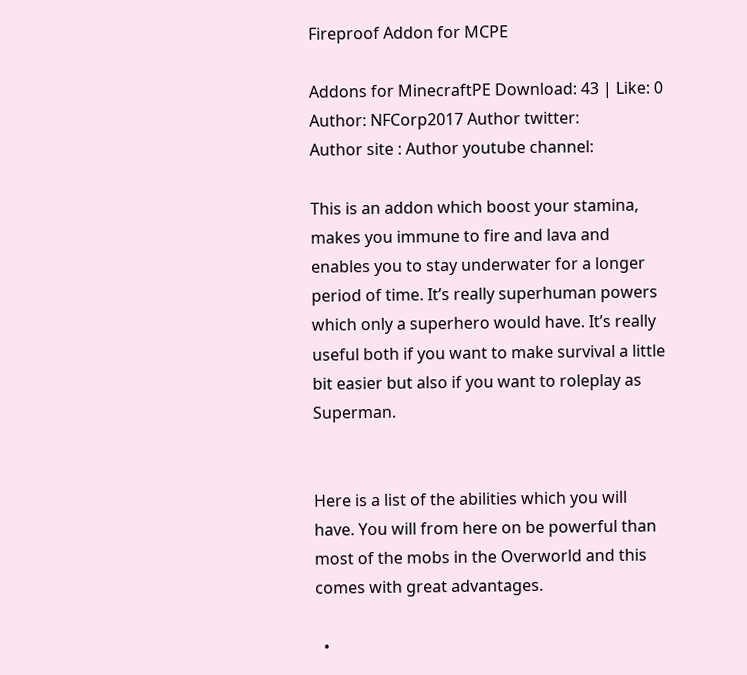Fireproof Addon for MCPE

Addons for MinecraftPE Download: 43 | Like: 0
Author: NFCorp2017 Author twitter:
Author site : Author youtube channel:

This is an addon which boost your stamina, makes you immune to fire and lava and enables you to stay underwater for a longer period of time. It’s really superhuman powers which only a superhero would have. It’s really useful both if you want to make survival a little bit easier but also if you want to roleplay as Superman.


Here is a list of the abilities which you will have. You will from here on be powerful than most of the mobs in the Overworld and this comes with great advantages.

  •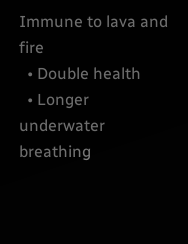Immune to lava and fire
  • Double health
  • Longer underwater breathing